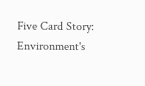Five Card Story: Environment's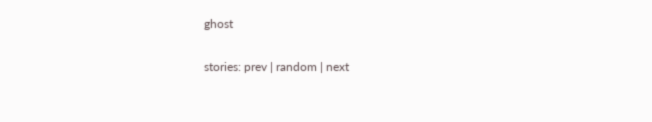ghost

stories: prev | random | next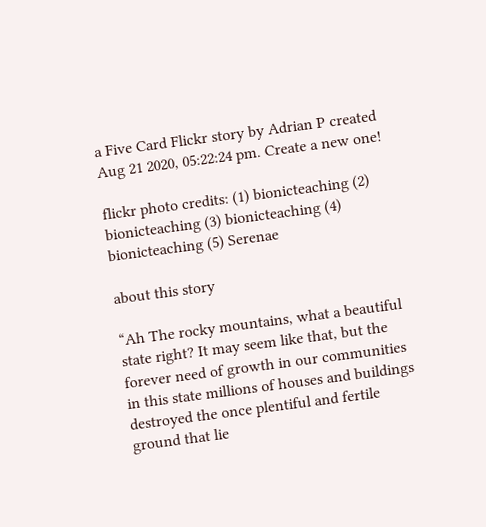a Five Card Flickr story by Adrian P created Aug 21 2020, 05:22:24 pm. Create a new one!

flickr photo credits: (1) bionicteaching (2) bionicteaching (3) bionicteaching (4) bionicteaching (5) Serenae

about this story

“Ah The rocky mountains, what a beautiful state right? It may seem like that, but the forever need of growth in our communities in this state millions of houses and buildings destroyed the once plentiful and fertile ground that lie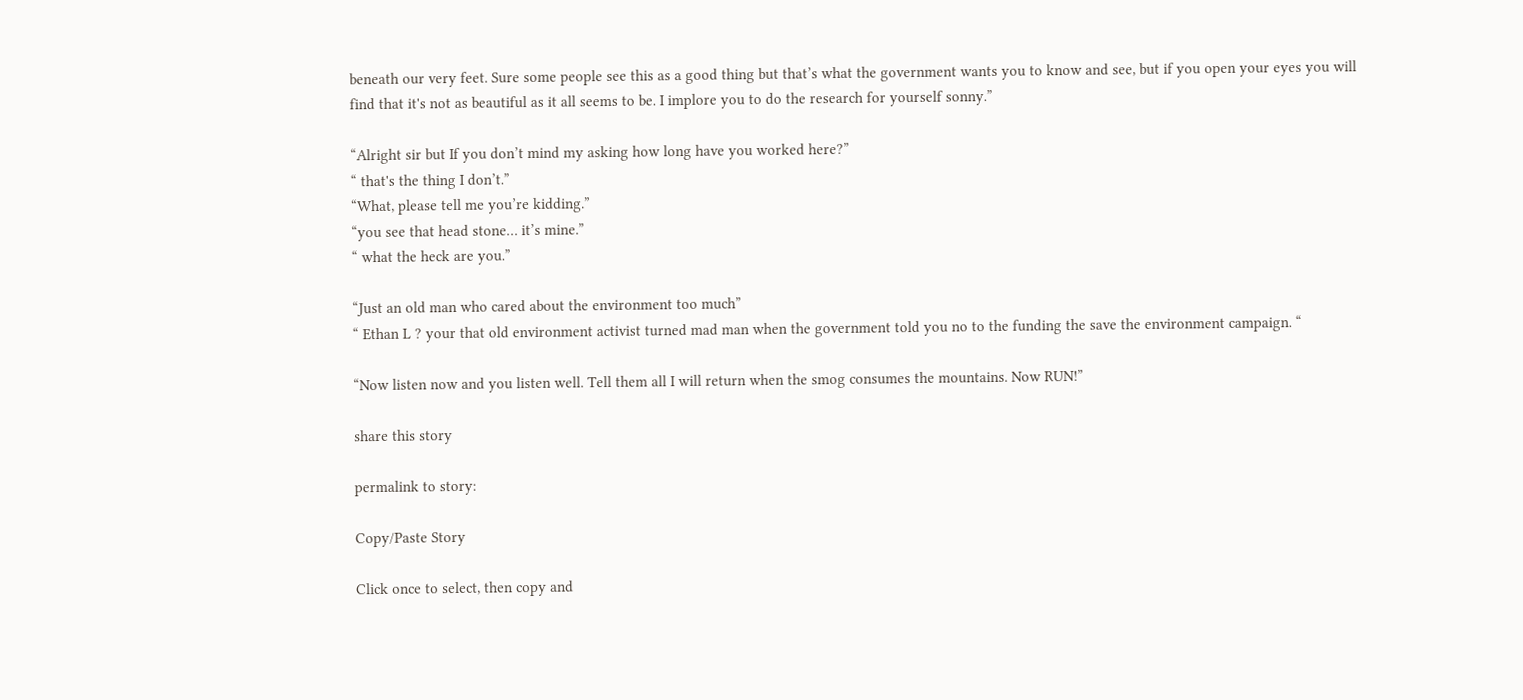beneath our very feet. Sure some people see this as a good thing but that’s what the government wants you to know and see, but if you open your eyes you will find that it's not as beautiful as it all seems to be. I implore you to do the research for yourself sonny.”

“Alright sir but If you don’t mind my asking how long have you worked here?”
“ that's the thing I don’t.”
“What, please tell me you’re kidding.”
“you see that head stone… it’s mine.”
“ what the heck are you.”

“Just an old man who cared about the environment too much”
“ Ethan L ? your that old environment activist turned mad man when the government told you no to the funding the save the environment campaign. “

“Now listen now and you listen well. Tell them all I will return when the smog consumes the mountains. Now RUN!”

share this story

permalink to story:

Copy/Paste Story

Click once to select, then copy and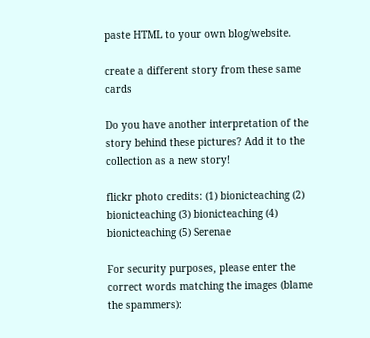paste HTML to your own blog/website.

create a different story from these same cards

Do you have another interpretation of the story behind these pictures? Add it to the collection as a new story!

flickr photo credits: (1) bionicteaching (2) bionicteaching (3) bionicteaching (4) bionicteaching (5) Serenae

For security purposes, please enter the correct words matching the images (blame the spammers):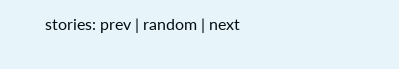stories: prev | random | next